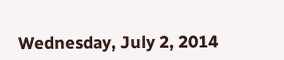Wednesday, July 2, 2014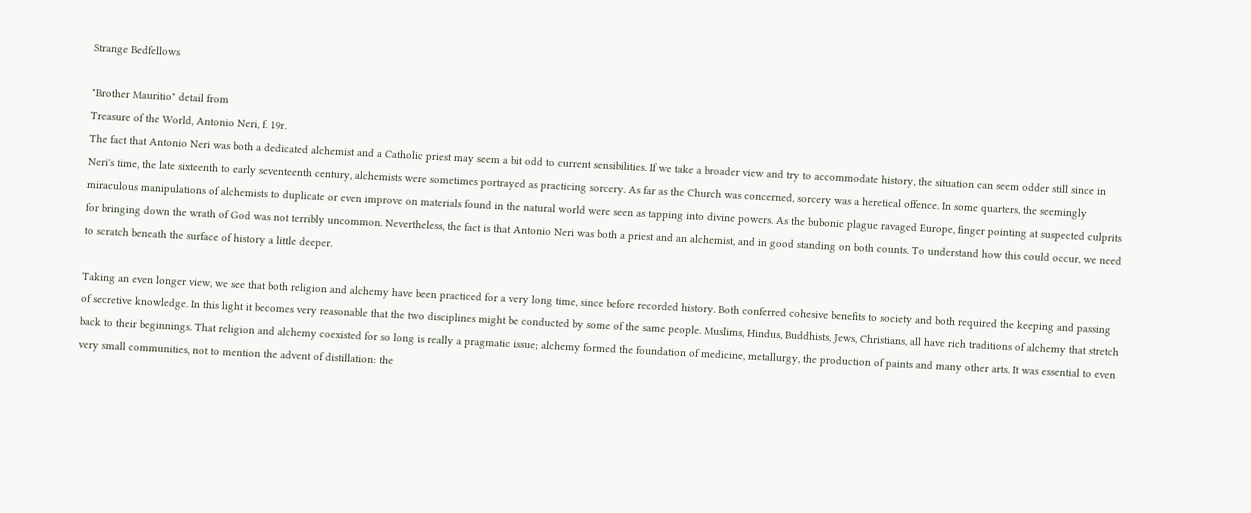Strange Bedfellows

"Brother Mauritio" detail from
Treasure of the World, Antonio Neri, f. 19r.
The fact that Antonio Neri was both a dedicated alchemist and a Catholic priest may seem a bit odd to current sensibilities. If we take a broader view and try to accommodate history, the situation can seem odder still since in Neri's time, the late sixteenth to early seventeenth century, alchemists were sometimes portrayed as practicing sorcery. As far as the Church was concerned, sorcery was a heretical offence. In some quarters, the seemingly miraculous manipulations of alchemists to duplicate or even improve on materials found in the natural world were seen as tapping into divine powers. As the bubonic plague ravaged Europe, finger pointing at suspected culprits for bringing down the wrath of God was not terribly uncommon. Nevertheless, the fact is that Antonio Neri was both a priest and an alchemist, and in good standing on both counts. To understand how this could occur, we need to scratch beneath the surface of history a little deeper.

Taking an even longer view, we see that both religion and alchemy have been practiced for a very long time, since before recorded history. Both conferred cohesive benefits to society and both required the keeping and passing of secretive knowledge. In this light it becomes very reasonable that the two disciplines might be conducted by some of the same people. Muslims, Hindus, Buddhists, Jews, Christians, all have rich traditions of alchemy that stretch back to their beginnings. That religion and alchemy coexisted for so long is really a pragmatic issue; alchemy formed the foundation of medicine, metallurgy, the production of paints and many other arts. It was essential to even very small communities, not to mention the advent of distillation: the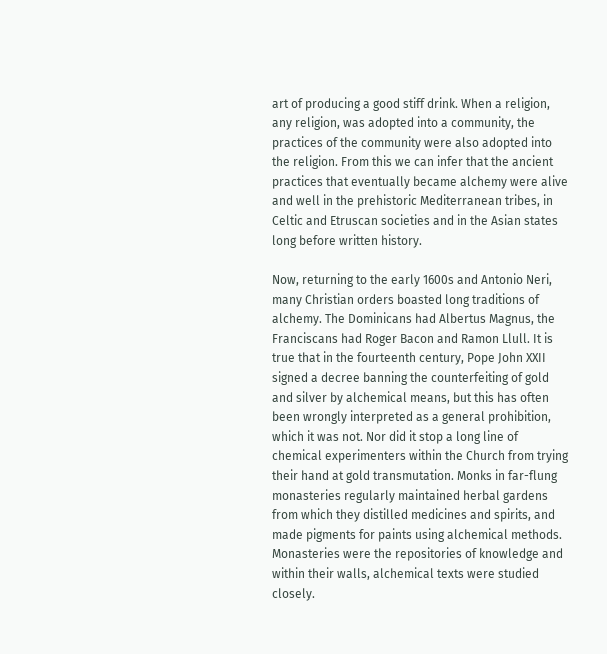art of producing a good stiff drink. When a religion, any religion, was adopted into a community, the practices of the community were also adopted into the religion. From this we can infer that the ancient practices that eventually became alchemy were alive and well in the prehistoric Mediterranean tribes, in Celtic and Etruscan societies and in the Asian states long before written history.

Now, returning to the early 1600s and Antonio Neri, many Christian orders boasted long traditions of alchemy. The Dominicans had Albertus Magnus, the Franciscans had Roger Bacon and Ramon Llull. It is true that in the fourteenth century, Pope John XXII signed a decree banning the counterfeiting of gold and silver by alchemical means, but this has often been wrongly interpreted as a general prohibition, which it was not. Nor did it stop a long line of chemical experimenters within the Church from trying their hand at gold transmutation. Monks in far-flung monasteries regularly maintained herbal gardens from which they distilled medicines and spirits, and made pigments for paints using alchemical methods. Monasteries were the repositories of knowledge and within their walls, alchemical texts were studied closely.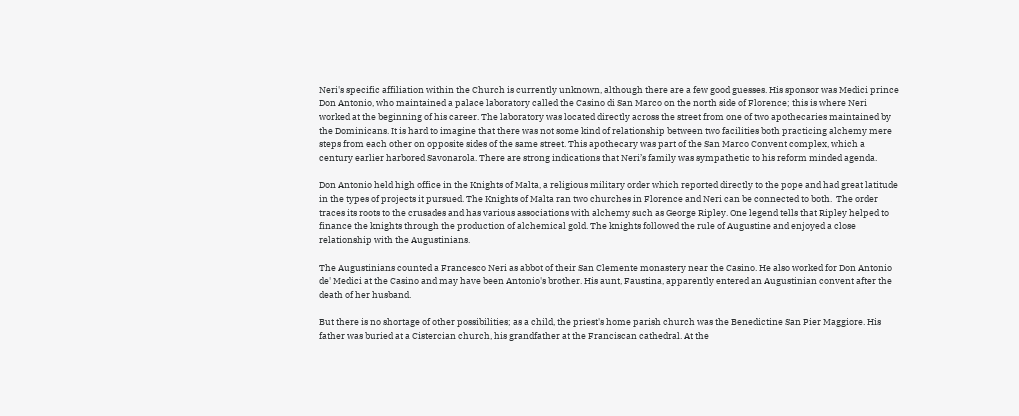Neri's specific affiliation within the Church is currently unknown, although there are a few good guesses. His sponsor was Medici prince Don Antonio, who maintained a palace laboratory called the Casino di San Marco on the north side of Florence; this is where Neri worked at the beginning of his career. The laboratory was located directly across the street from one of two apothecaries maintained by the Dominicans. It is hard to imagine that there was not some kind of relationship between two facilities both practicing alchemy mere steps from each other on opposite sides of the same street. This apothecary was part of the San Marco Convent complex, which a century earlier harbored Savonarola. There are strong indications that Neri’s family was sympathetic to his reform minded agenda.

Don Antonio held high office in the Knights of Malta, a religious military order which reported directly to the pope and had great latitude in the types of projects it pursued. The Knights of Malta ran two churches in Florence and Neri can be connected to both.  The order traces its roots to the crusades and has various associations with alchemy such as George Ripley. One legend tells that Ripley helped to finance the knights through the production of alchemical gold. The knights followed the rule of Augustine and enjoyed a close relationship with the Augustinians.

The Augustinians counted a Francesco Neri as abbot of their San Clemente monastery near the Casino. He also worked for Don Antonio de' Medici at the Casino and may have been Antonio's brother. His aunt, Faustina, apparently entered an Augustinian convent after the death of her husband.

But there is no shortage of other possibilities; as a child, the priest's home parish church was the Benedictine San Pier Maggiore. His father was buried at a Cistercian church, his grandfather at the Franciscan cathedral. At the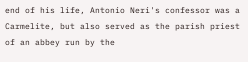end of his life, Antonio Neri's confessor was a Carmelite, but also served as the parish priest of an abbey run by the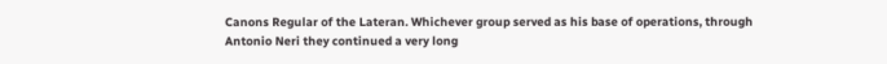Canons Regular of the Lateran. Whichever group served as his base of operations, through Antonio Neri they continued a very long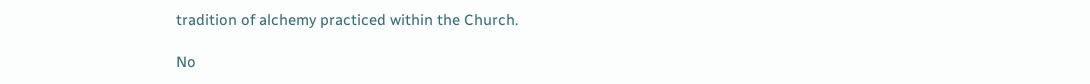tradition of alchemy practiced within the Church.

No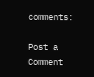comments:

Post a Comment